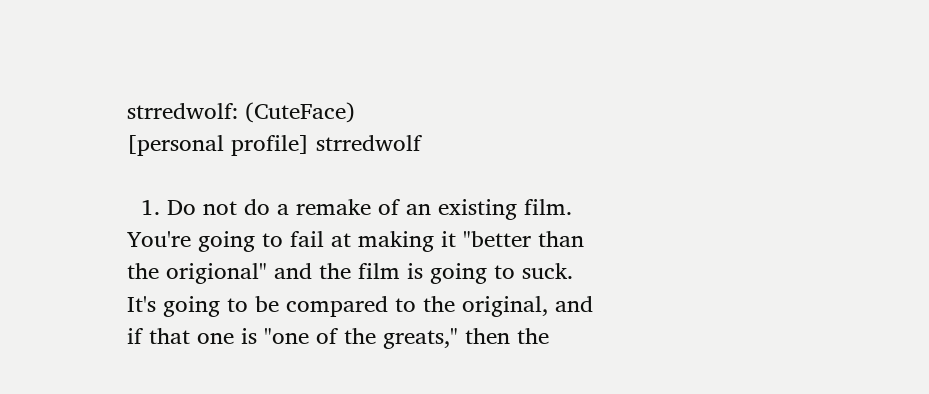strredwolf: (CuteFace)
[personal profile] strredwolf

  1. Do not do a remake of an existing film. You're going to fail at making it "better than the origional" and the film is going to suck.  It's going to be compared to the original, and if that one is "one of the greats," then the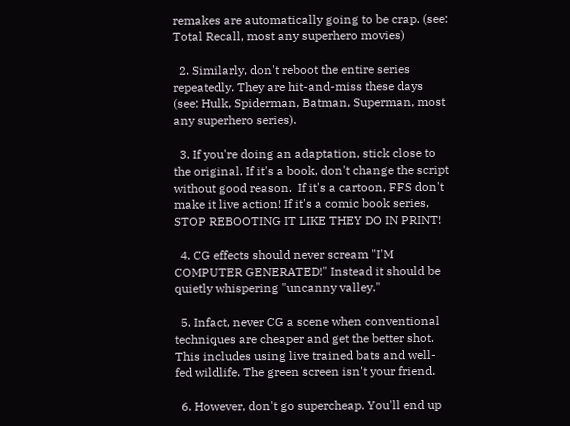remakes are automatically going to be crap. (see: Total Recall, most any superhero movies)

  2. Similarly, don't reboot the entire series repeatedly. They are hit-and-miss these days (see: Hulk, Spiderman, Batman, Superman, most any superhero series).

  3. If you're doing an adaptation, stick close to the original. If it's a book, don't change the script without good reason.  If it's a cartoon, FFS don't make it live action! If it's a comic book series, STOP REBOOTING IT LIKE THEY DO IN PRINT!

  4. CG effects should never scream "I'M COMPUTER GENERATED!" Instead it should be quietly whispering "uncanny valley."

  5. Infact, never CG a scene when conventional techniques are cheaper and get the better shot. This includes using live trained bats and well-fed wildlife. The green screen isn't your friend.

  6. However, don't go supercheap. You'll end up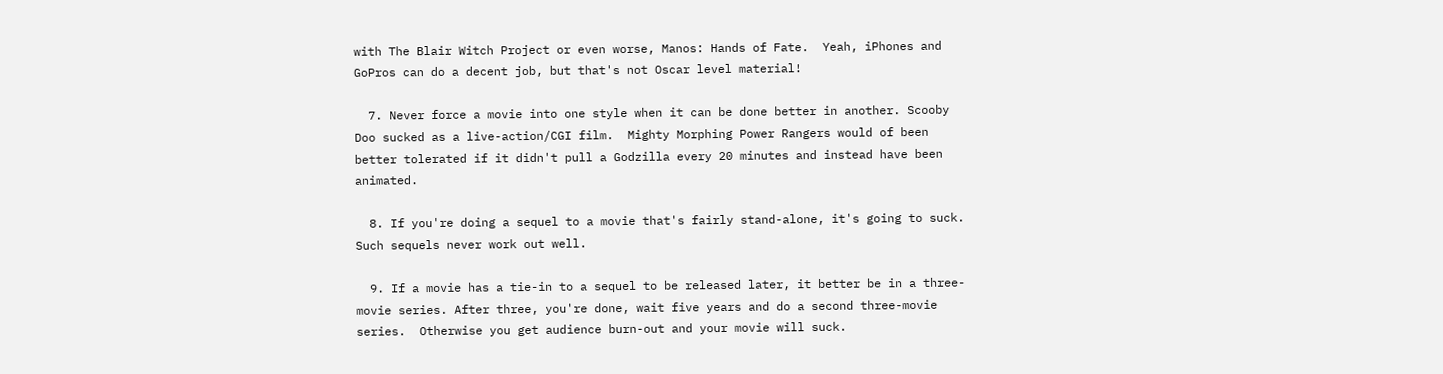with The Blair Witch Project or even worse, Manos: Hands of Fate.  Yeah, iPhones and GoPros can do a decent job, but that's not Oscar level material!

  7. Never force a movie into one style when it can be done better in another. Scooby Doo sucked as a live-action/CGI film.  Mighty Morphing Power Rangers would of been better tolerated if it didn't pull a Godzilla every 20 minutes and instead have been animated.

  8. If you're doing a sequel to a movie that's fairly stand-alone, it's going to suck. Such sequels never work out well.

  9. If a movie has a tie-in to a sequel to be released later, it better be in a three-movie series. After three, you're done, wait five years and do a second three-movie series.  Otherwise you get audience burn-out and your movie will suck.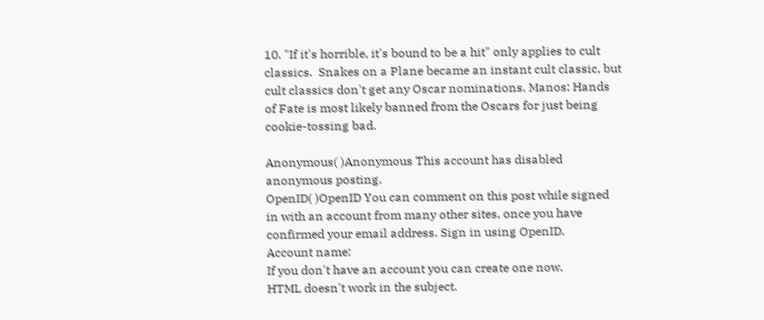10. "If it's horrible, it's bound to be a hit" only applies to cult classics.  Snakes on a Plane became an instant cult classic, but cult classics don't get any Oscar nominations. Manos: Hands of Fate is most likely banned from the Oscars for just being cookie-tossing bad.

Anonymous( )Anonymous This account has disabled anonymous posting.
OpenID( )OpenID You can comment on this post while signed in with an account from many other sites, once you have confirmed your email address. Sign in using OpenID.
Account name:
If you don't have an account you can create one now.
HTML doesn't work in the subject.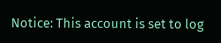Notice: This account is set to log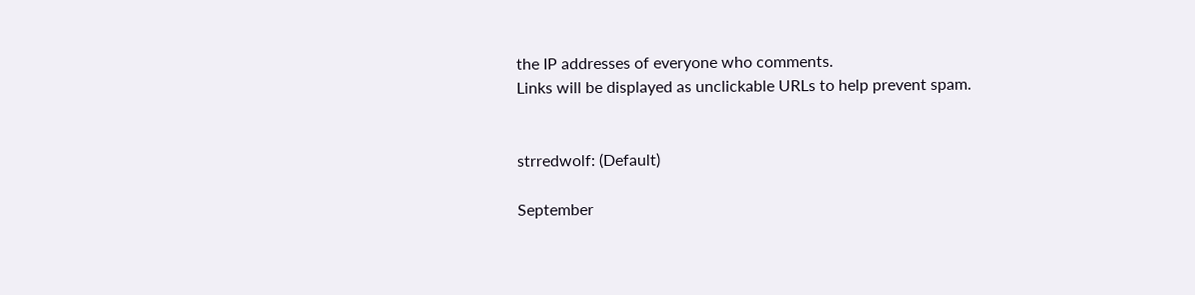the IP addresses of everyone who comments.
Links will be displayed as unclickable URLs to help prevent spam.


strredwolf: (Default)

September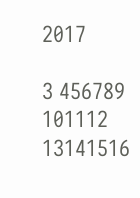2017

3 456789
101112 13141516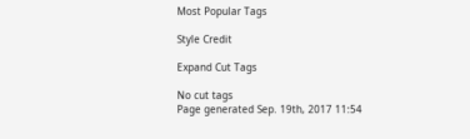Most Popular Tags

Style Credit

Expand Cut Tags

No cut tags
Page generated Sep. 19th, 2017 11:54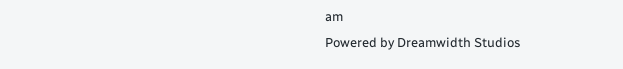am
Powered by Dreamwidth Studios